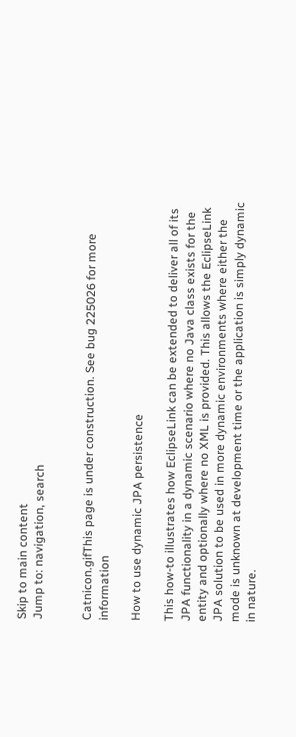Skip to main content
Jump to: navigation, search


Catnicon.gifThis page is under construction. See bug 225026 for more information

How to use dynamic JPA persistence

This how-to illustrates how EclipseLink can be extended to deliver all of its JPA functionality in a dynamic scenario where no Java class exists for the entity and optionally where no XML is provided. This allows the EclipseLink JPA solution to be used in more dynamic environments where either the mode is unknown at development time or the application is simply dynamic in nature.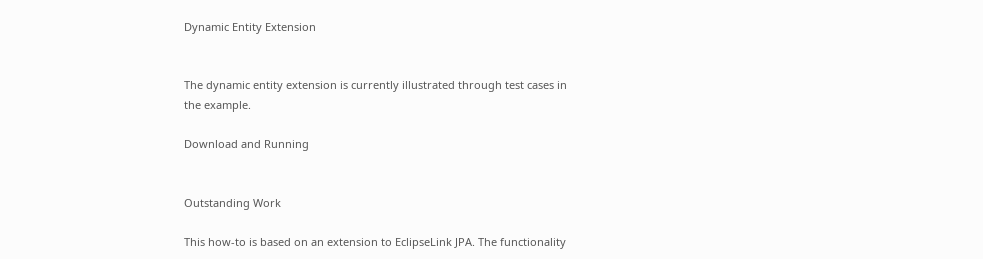Dynamic Entity Extension


The dynamic entity extension is currently illustrated through test cases in the example.

Download and Running


Outstanding Work

This how-to is based on an extension to EclipseLink JPA. The functionality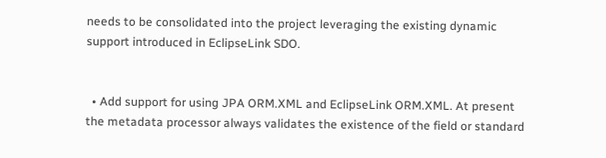needs to be consolidated into the project leveraging the existing dynamic support introduced in EclipseLink SDO.


  • Add support for using JPA ORM.XML and EclipseLink ORM.XML. At present the metadata processor always validates the existence of the field or standard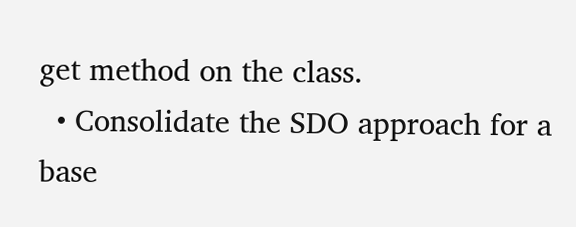get method on the class.
  • Consolidate the SDO approach for a base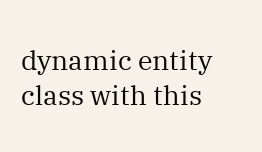dynamic entity class with this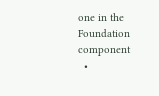one in the Foundation component
  •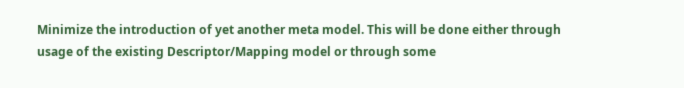Minimize the introduction of yet another meta model. This will be done either through usage of the existing Descriptor/Mapping model or through some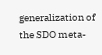generalization of the SDO meta-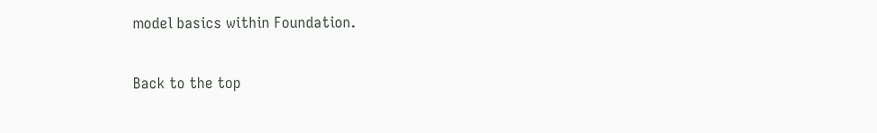model basics within Foundation.

Back to the top